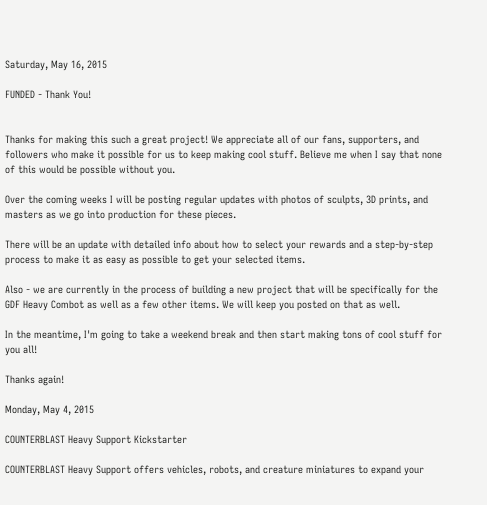Saturday, May 16, 2015

FUNDED - Thank You!


Thanks for making this such a great project! We appreciate all of our fans, supporters, and followers who make it possible for us to keep making cool stuff. Believe me when I say that none of this would be possible without you.

Over the coming weeks I will be posting regular updates with photos of sculpts, 3D prints, and masters as we go into production for these pieces.

There will be an update with detailed info about how to select your rewards and a step-by-step process to make it as easy as possible to get your selected items.

Also - we are currently in the process of building a new project that will be specifically for the GDF Heavy Combot as well as a few other items. We will keep you posted on that as well.

In the meantime, I'm going to take a weekend break and then start making tons of cool stuff for you all!

Thanks again!

Monday, May 4, 2015

COUNTERBLAST Heavy Support Kickstarter

COUNTERBLAST Heavy Support offers vehicles, robots, and creature miniatures to expand your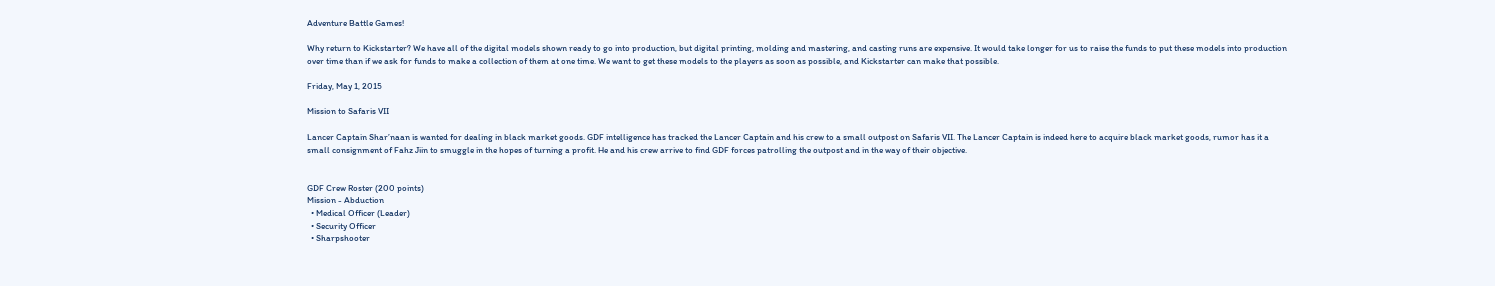Adventure Battle Games!

Why return to Kickstarter? We have all of the digital models shown ready to go into production, but digital printing, molding and mastering, and casting runs are expensive. It would take longer for us to raise the funds to put these models into production over time than if we ask for funds to make a collection of them at one time. We want to get these models to the players as soon as possible, and Kickstarter can make that possible.

Friday, May 1, 2015

Mission to Safaris VII

Lancer Captain Shar’naan is wanted for dealing in black market goods. GDF intelligence has tracked the Lancer Captain and his crew to a small outpost on Safaris VII. The Lancer Captain is indeed here to acquire black market goods, rumor has it a small consignment of Fahz Jiin to smuggle in the hopes of turning a profit. He and his crew arrive to find GDF forces patrolling the outpost and in the way of their objective.


GDF Crew Roster (200 points)
Mission - Abduction
  • Medical Officer (Leader)
  • Security Officer
  • Sharpshooter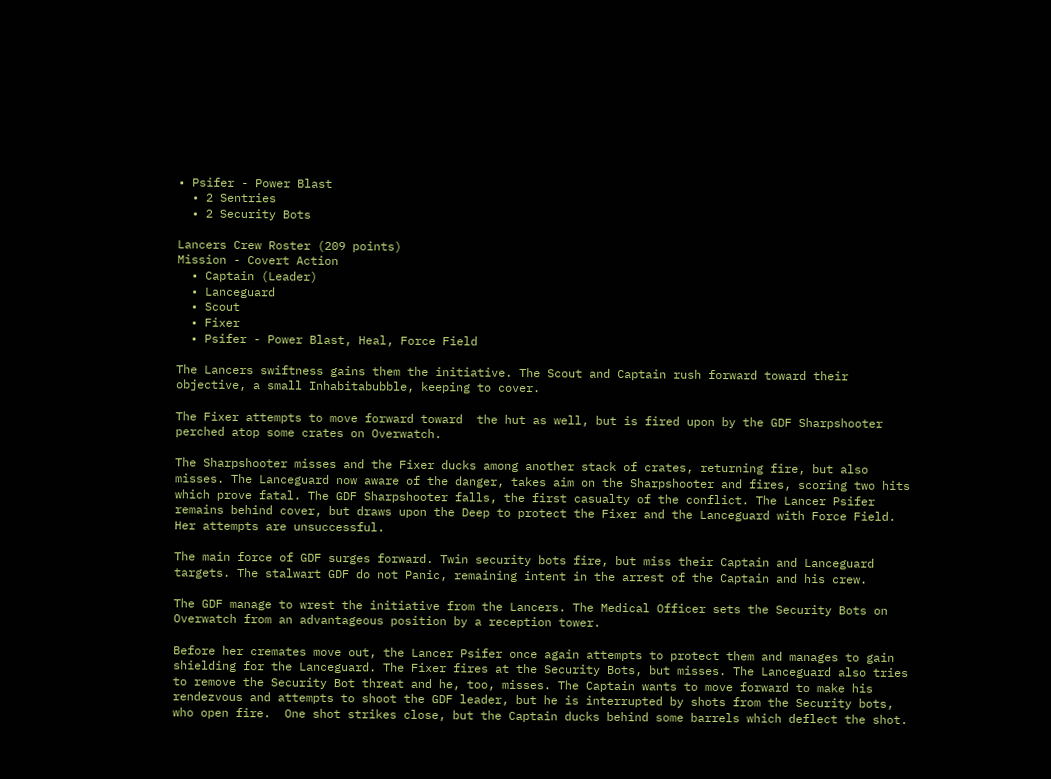• Psifer - Power Blast
  • 2 Sentries
  • 2 Security Bots

Lancers Crew Roster (209 points)
Mission - Covert Action
  • Captain (Leader)
  • Lanceguard
  • Scout
  • Fixer
  • Psifer - Power Blast, Heal, Force Field

The Lancers swiftness gains them the initiative. The Scout and Captain rush forward toward their objective, a small Inhabitabubble, keeping to cover.

The Fixer attempts to move forward toward  the hut as well, but is fired upon by the GDF Sharpshooter perched atop some crates on Overwatch.

The Sharpshooter misses and the Fixer ducks among another stack of crates, returning fire, but also misses. The Lanceguard now aware of the danger, takes aim on the Sharpshooter and fires, scoring two hits which prove fatal. The GDF Sharpshooter falls, the first casualty of the conflict. The Lancer Psifer remains behind cover, but draws upon the Deep to protect the Fixer and the Lanceguard with Force Field. Her attempts are unsuccessful.

The main force of GDF surges forward. Twin security bots fire, but miss their Captain and Lanceguard targets. The stalwart GDF do not Panic, remaining intent in the arrest of the Captain and his crew.

The GDF manage to wrest the initiative from the Lancers. The Medical Officer sets the Security Bots on Overwatch from an advantageous position by a reception tower.

Before her cremates move out, the Lancer Psifer once again attempts to protect them and manages to gain shielding for the Lanceguard. The Fixer fires at the Security Bots, but misses. The Lanceguard also tries to remove the Security Bot threat and he, too, misses. The Captain wants to move forward to make his rendezvous and attempts to shoot the GDF leader, but he is interrupted by shots from the Security bots, who open fire.  One shot strikes close, but the Captain ducks behind some barrels which deflect the shot.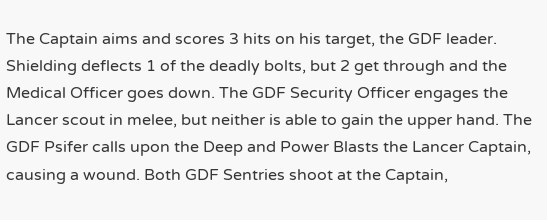The Captain aims and scores 3 hits on his target, the GDF leader. Shielding deflects 1 of the deadly bolts, but 2 get through and the Medical Officer goes down. The GDF Security Officer engages the Lancer scout in melee, but neither is able to gain the upper hand. The GDF Psifer calls upon the Deep and Power Blasts the Lancer Captain, causing a wound. Both GDF Sentries shoot at the Captain,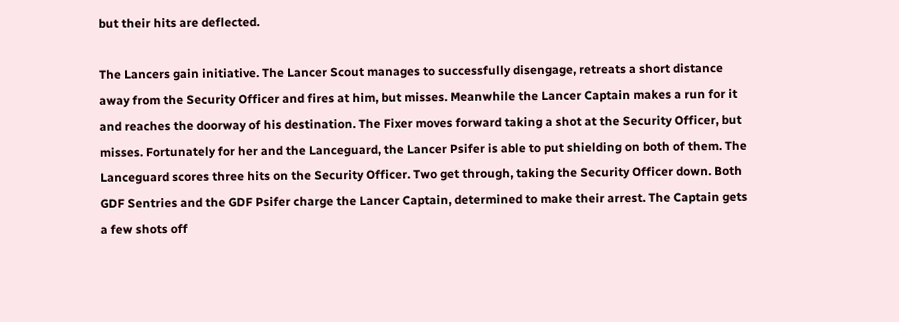but their hits are deflected.

The Lancers gain initiative. The Lancer Scout manages to successfully disengage, retreats a short distance away from the Security Officer and fires at him, but misses. Meanwhile the Lancer Captain makes a run for it and reaches the doorway of his destination. The Fixer moves forward taking a shot at the Security Officer, but misses. Fortunately for her and the Lanceguard, the Lancer Psifer is able to put shielding on both of them. The Lanceguard scores three hits on the Security Officer. Two get through, taking the Security Officer down. Both GDF Sentries and the GDF Psifer charge the Lancer Captain, determined to make their arrest. The Captain gets a few shots off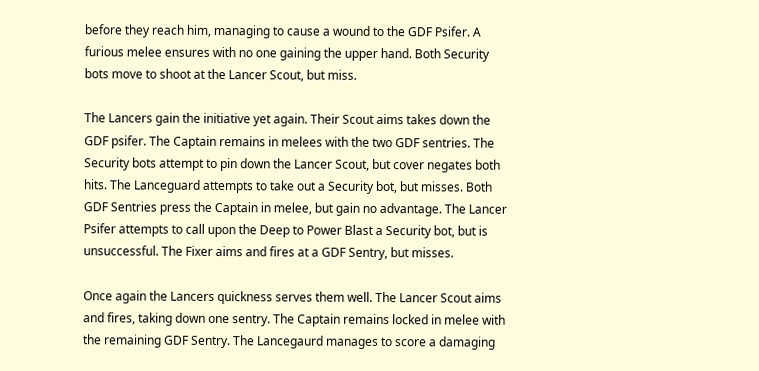before they reach him, managing to cause a wound to the GDF Psifer. A furious melee ensures with no one gaining the upper hand. Both Security bots move to shoot at the Lancer Scout, but miss.

The Lancers gain the initiative yet again. Their Scout aims takes down the GDF psifer. The Captain remains in melees with the two GDF sentries. The Security bots attempt to pin down the Lancer Scout, but cover negates both hits. The Lanceguard attempts to take out a Security bot, but misses. Both GDF Sentries press the Captain in melee, but gain no advantage. The Lancer Psifer attempts to call upon the Deep to Power Blast a Security bot, but is unsuccessful. The Fixer aims and fires at a GDF Sentry, but misses.

Once again the Lancers quickness serves them well. The Lancer Scout aims and fires, taking down one sentry. The Captain remains locked in melee with the remaining GDF Sentry. The Lancegaurd manages to score a damaging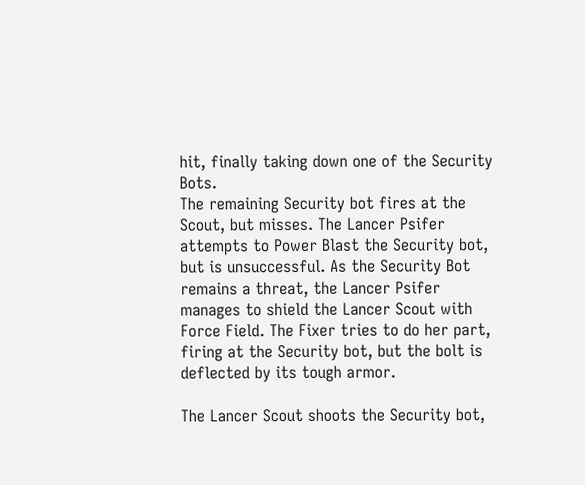hit, finally taking down one of the Security Bots.
The remaining Security bot fires at the Scout, but misses. The Lancer Psifer attempts to Power Blast the Security bot, but is unsuccessful. As the Security Bot remains a threat, the Lancer Psifer manages to shield the Lancer Scout with Force Field. The Fixer tries to do her part, firing at the Security bot, but the bolt is deflected by its tough armor.

The Lancer Scout shoots the Security bot,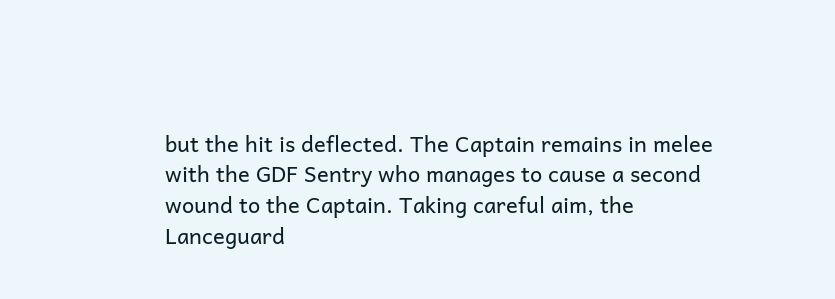but the hit is deflected. The Captain remains in melee with the GDF Sentry who manages to cause a second wound to the Captain. Taking careful aim, the Lanceguard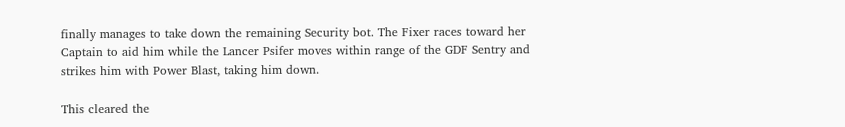finally manages to take down the remaining Security bot. The Fixer races toward her Captain to aid him while the Lancer Psifer moves within range of the GDF Sentry and strikes him with Power Blast, taking him down.

This cleared the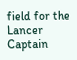field for the Lancer Captain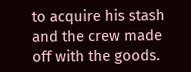to acquire his stash and the crew made off with the goods.